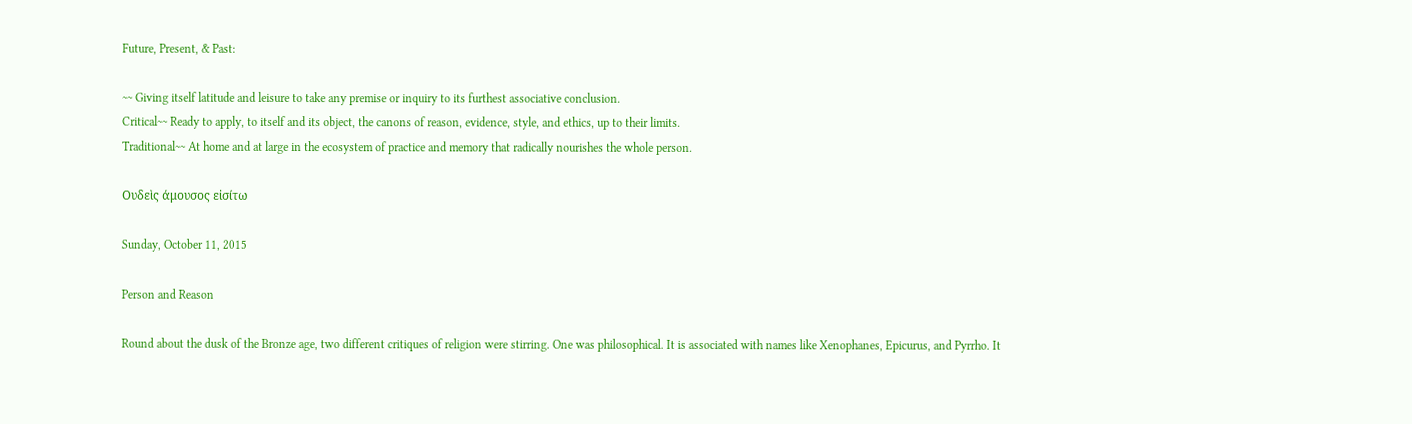Future, Present, & Past:

~~ Giving itself latitude and leisure to take any premise or inquiry to its furthest associative conclusion.
Critical~~ Ready to apply, to itself and its object, the canons of reason, evidence, style, and ethics, up to their limits.
Traditional~~ At home and at large in the ecosystem of practice and memory that radically nourishes the whole person.

Oυδεὶς άμουσος εἰσίτω

Sunday, October 11, 2015

Person and Reason

Round about the dusk of the Bronze age, two different critiques of religion were stirring. One was philosophical. It is associated with names like Xenophanes, Epicurus, and Pyrrho. It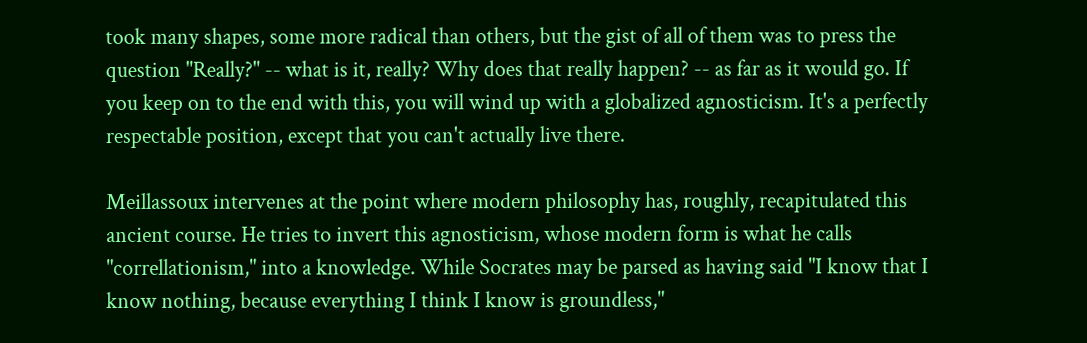took many shapes, some more radical than others, but the gist of all of them was to press the question "Really?" -- what is it, really? Why does that really happen? -- as far as it would go. If you keep on to the end with this, you will wind up with a globalized agnosticism. It's a perfectly respectable position, except that you can't actually live there.

Meillassoux intervenes at the point where modern philosophy has, roughly, recapitulated this ancient course. He tries to invert this agnosticism, whose modern form is what he calls "correllationism," into a knowledge. While Socrates may be parsed as having said "I know that I know nothing, because everything I think I know is groundless,"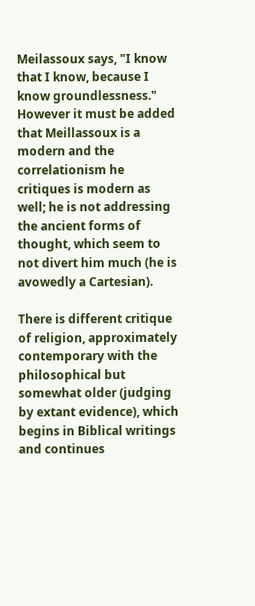Meilassoux says, "I know that I know, because I know groundlessness." However it must be added that Meillassoux is a modern and the correlationism he critiques is modern as well; he is not addressing the ancient forms of thought, which seem to not divert him much (he is avowedly a Cartesian).

There is different critique of religion, approximately contemporary with the philosophical but somewhat older (judging by extant evidence), which begins in Biblical writings and continues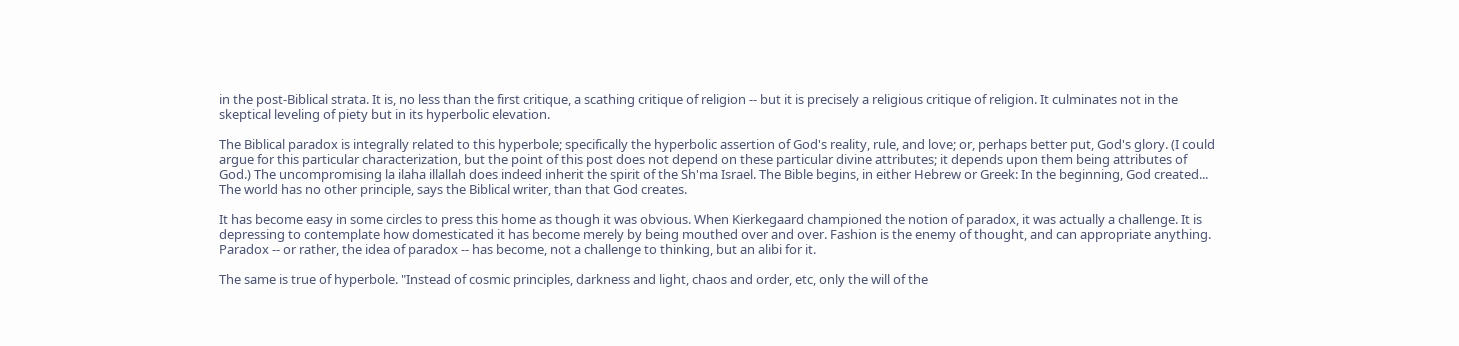in the post-Biblical strata. It is, no less than the first critique, a scathing critique of religion -- but it is precisely a religious critique of religion. It culminates not in the skeptical leveling of piety but in its hyperbolic elevation.

The Biblical paradox is integrally related to this hyperbole; specifically the hyperbolic assertion of God's reality, rule, and love; or, perhaps better put, God's glory. (I could argue for this particular characterization, but the point of this post does not depend on these particular divine attributes; it depends upon them being attributes of God.) The uncompromising la ilaha illallah does indeed inherit the spirit of the Sh'ma Israel. The Bible begins, in either Hebrew or Greek: In the beginning, God created... The world has no other principle, says the Biblical writer, than that God creates.

It has become easy in some circles to press this home as though it was obvious. When Kierkegaard championed the notion of paradox, it was actually a challenge. It is depressing to contemplate how domesticated it has become merely by being mouthed over and over. Fashion is the enemy of thought, and can appropriate anything. Paradox -- or rather, the idea of paradox -- has become, not a challenge to thinking, but an alibi for it.

The same is true of hyperbole. "Instead of cosmic principles, darkness and light, chaos and order, etc, only the will of the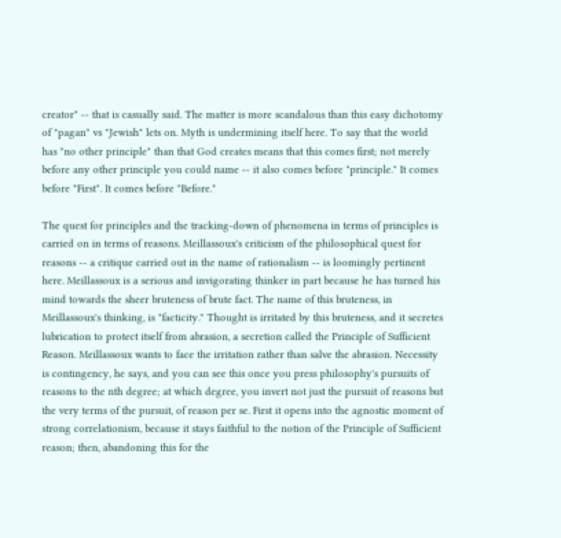creator" -- that is casually said. The matter is more scandalous than this easy dichotomy of "pagan" vs "Jewish" lets on. Myth is undermining itself here. To say that the world has "no other principle" than that God creates means that this comes first; not merely before any other principle you could name -- it also comes before "principle." It comes before "First". It comes before "Before."

The quest for principles and the tracking-down of phenomena in terms of principles is carried on in terms of reasons. Meillassoux's criticism of the philosophical quest for reasons -- a critique carried out in the name of rationalism -- is loomingly pertinent here. Meillassoux is a serious and invigorating thinker in part because he has turned his mind towards the sheer bruteness of brute fact. The name of this bruteness, in Meillassoux's thinking, is "facticity." Thought is irritated by this bruteness, and it secretes lubrication to protect itself from abrasion, a secretion called the Principle of Sufficient Reason. Meillassoux wants to face the irritation rather than salve the abrasion. Necessity is contingency, he says, and you can see this once you press philosophy's pursuits of reasons to the nth degree; at which degree, you invert not just the pursuit of reasons but the very terms of the pursuit, of reason per se. First it opens into the agnostic moment of strong correlationism, because it stays faithful to the notion of the Principle of Sufficient reason; then, abandoning this for the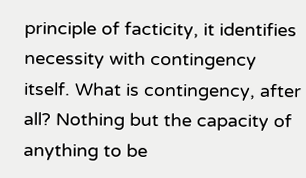principle of facticity, it identifies necessity with contingency itself. What is contingency, after all? Nothing but the capacity of anything to be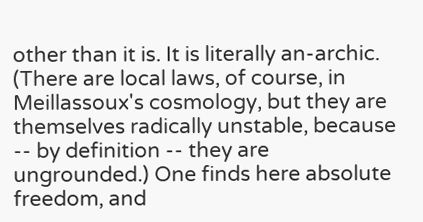other than it is. It is literally an-archic. (There are local laws, of course, in Meillassoux's cosmology, but they are themselves radically unstable, because -- by definition -- they are ungrounded.) One finds here absolute freedom, and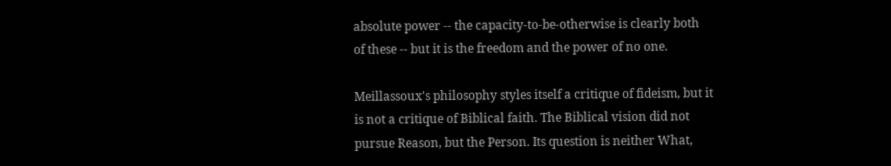absolute power -- the capacity-to-be-otherwise is clearly both of these -- but it is the freedom and the power of no one.

Meillassoux's philosophy styles itself a critique of fideism, but it is not a critique of Biblical faith. The Biblical vision did not pursue Reason, but the Person. Its question is neither What,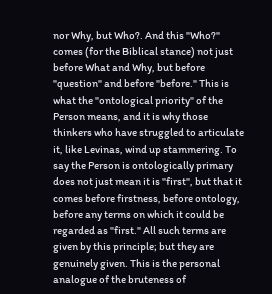nor Why, but Who?. And this "Who?" comes (for the Biblical stance) not just before What and Why, but before "question" and before "before." This is what the "ontological priority" of the Person means, and it is why those thinkers who have struggled to articulate it, like Levinas, wind up stammering. To say the Person is ontologically primary does not just mean it is "first", but that it comes before firstness, before ontology, before any terms on which it could be regarded as "first." All such terms are given by this principle; but they are genuinely given. This is the personal analogue of the bruteness of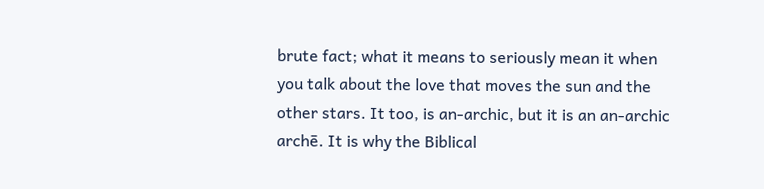brute fact; what it means to seriously mean it when you talk about the love that moves the sun and the other stars. It too, is an-archic, but it is an an-archic archē. It is why the Biblical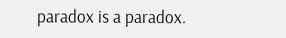paradox is a paradox.